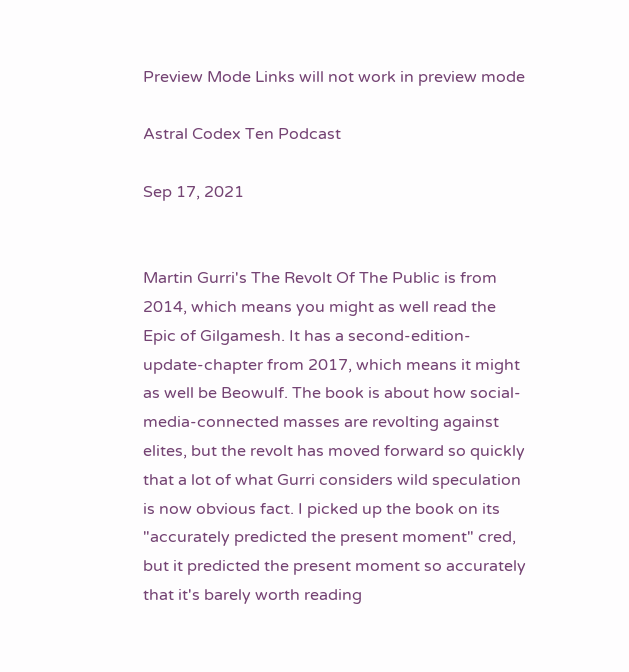Preview Mode Links will not work in preview mode

Astral Codex Ten Podcast

Sep 17, 2021


Martin Gurri's The Revolt Of The Public is from 2014, which means you might as well read the Epic of Gilgamesh. It has a second-edition-update-chapter from 2017, which means it might as well be Beowulf. The book is about how social-media-connected masses are revolting against elites, but the revolt has moved forward so quickly that a lot of what Gurri considers wild speculation is now obvious fact. I picked up the book on its "accurately predicted the present moment" cred, but it predicted the present moment so accurately that it's barely worth reading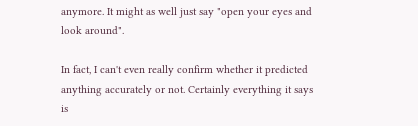anymore. It might as well just say "open your eyes and look around".

In fact, I can't even really confirm whether it predicted anything accurately or not. Certainly everything it says is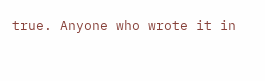true. Anyone who wrote it in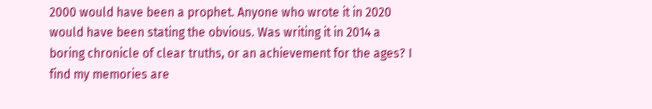2000 would have been a prophet. Anyone who wrote it in 2020 would have been stating the obvious. Was writing it in 2014 a boring chronicle of clear truths, or an achievement for the ages? I find my memories are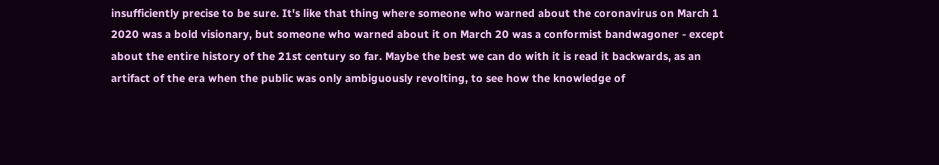insufficiently precise to be sure. It's like that thing where someone who warned about the coronavirus on March 1 2020 was a bold visionary, but someone who warned about it on March 20 was a conformist bandwagoner - except about the entire history of the 21st century so far. Maybe the best we can do with it is read it backwards, as an artifact of the era when the public was only ambiguously revolting, to see how the knowledge of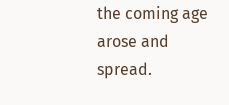the coming age arose and spread.